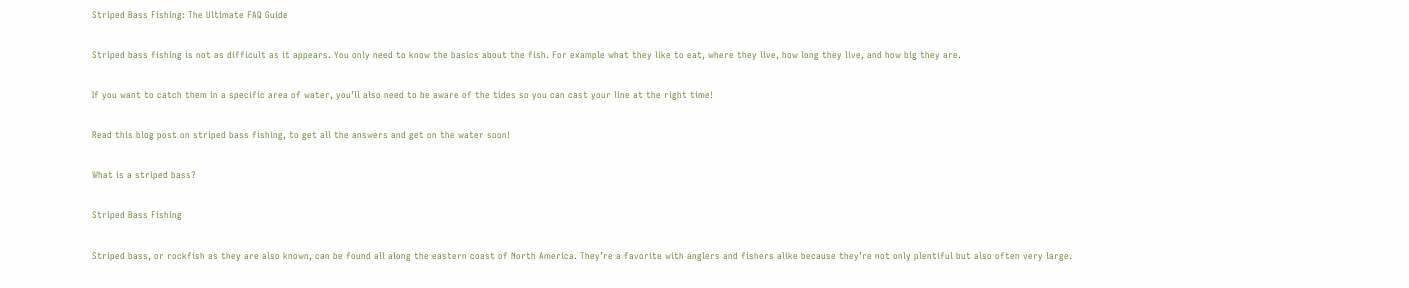Striped Bass Fishing: The Ultimate FAQ Guide

Striped bass fishing is not as difficult as it appears. You only need to know the basics about the fish. For example what they like to eat, where they live, how long they live, and how big they are.

If you want to catch them in a specific area of water, you’ll also need to be aware of the tides so you can cast your line at the right time!

Read this blog post on striped bass fishing, to get all the answers and get on the water soon!

What is a striped bass?

Striped Bass Fishing

Striped bass, or rockfish as they are also known, can be found all along the eastern coast of North America. They’re a favorite with anglers and fishers alike because they’re not only plentiful but also often very large.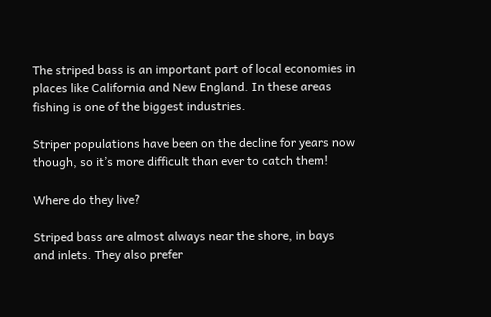The striped bass is an important part of local economies in places like California and New England. In these areas fishing is one of the biggest industries.

Striper populations have been on the decline for years now though, so it’s more difficult than ever to catch them!

Where do they live?

Striped bass are almost always near the shore, in bays and inlets. They also prefer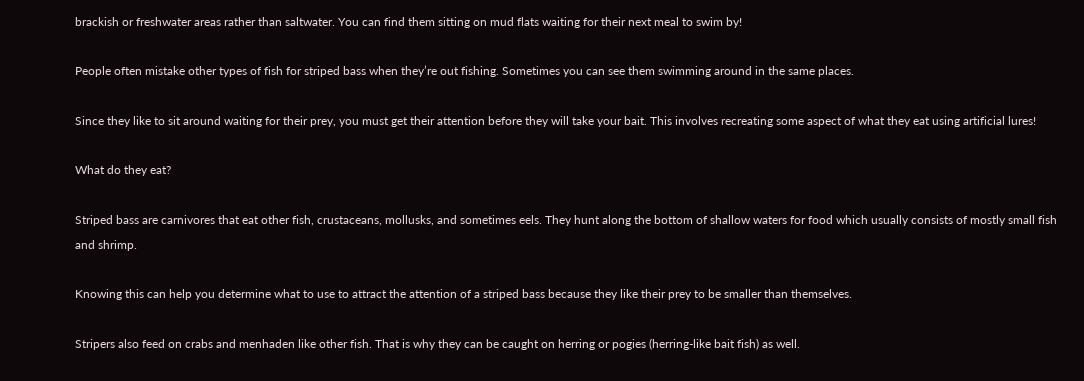brackish or freshwater areas rather than saltwater. You can find them sitting on mud flats waiting for their next meal to swim by!

People often mistake other types of fish for striped bass when they’re out fishing. Sometimes you can see them swimming around in the same places.

Since they like to sit around waiting for their prey, you must get their attention before they will take your bait. This involves recreating some aspect of what they eat using artificial lures!

What do they eat?

Striped bass are carnivores that eat other fish, crustaceans, mollusks, and sometimes eels. They hunt along the bottom of shallow waters for food which usually consists of mostly small fish and shrimp.

Knowing this can help you determine what to use to attract the attention of a striped bass because they like their prey to be smaller than themselves.

Stripers also feed on crabs and menhaden like other fish. That is why they can be caught on herring or pogies (herring-like bait fish) as well.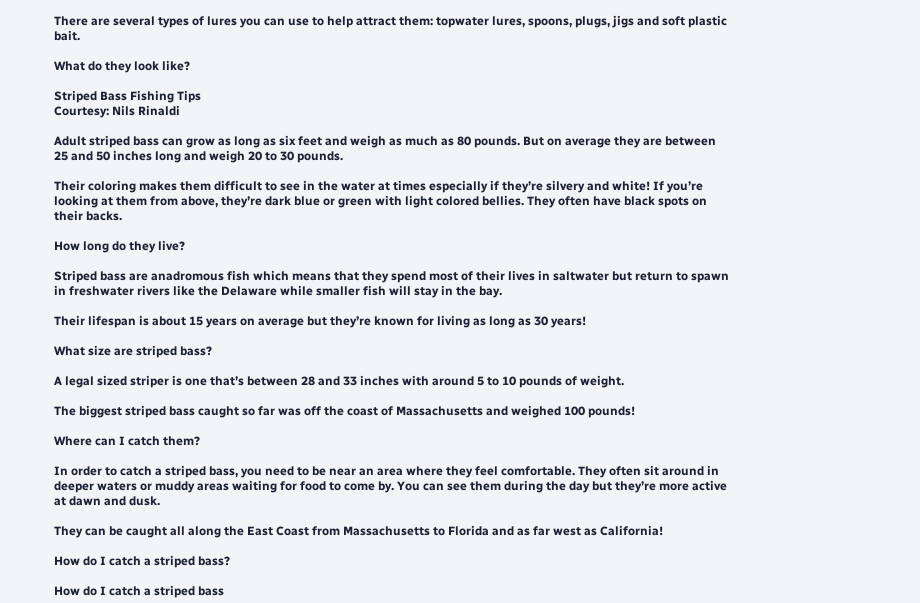There are several types of lures you can use to help attract them: topwater lures, spoons, plugs, jigs and soft plastic bait.

What do they look like?

Striped Bass Fishing Tips
Courtesy: Nils Rinaldi

Adult striped bass can grow as long as six feet and weigh as much as 80 pounds. But on average they are between 25 and 50 inches long and weigh 20 to 30 pounds.

Their coloring makes them difficult to see in the water at times especially if they’re silvery and white! If you’re looking at them from above, they’re dark blue or green with light colored bellies. They often have black spots on their backs.

How long do they live?

Striped bass are anadromous fish which means that they spend most of their lives in saltwater but return to spawn in freshwater rivers like the Delaware while smaller fish will stay in the bay.

Their lifespan is about 15 years on average but they’re known for living as long as 30 years!

What size are striped bass?

A legal sized striper is one that’s between 28 and 33 inches with around 5 to 10 pounds of weight.

The biggest striped bass caught so far was off the coast of Massachusetts and weighed 100 pounds!

Where can I catch them?

In order to catch a striped bass, you need to be near an area where they feel comfortable. They often sit around in deeper waters or muddy areas waiting for food to come by. You can see them during the day but they’re more active at dawn and dusk.

They can be caught all along the East Coast from Massachusetts to Florida and as far west as California!

How do I catch a striped bass?

How do I catch a striped bass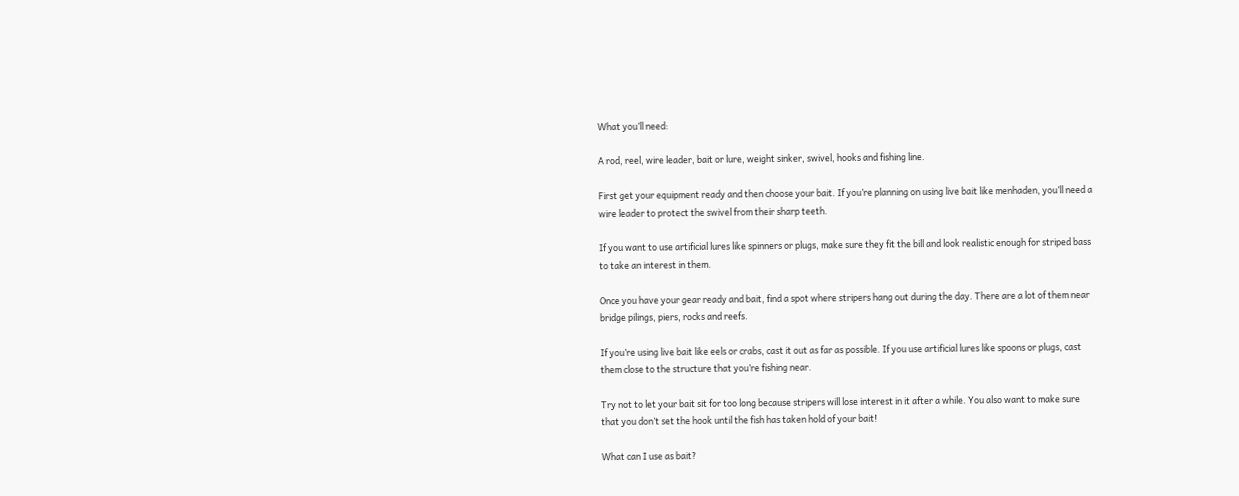What you’ll need:

A rod, reel, wire leader, bait or lure, weight sinker, swivel, hooks and fishing line.

First get your equipment ready and then choose your bait. If you’re planning on using live bait like menhaden, you’ll need a wire leader to protect the swivel from their sharp teeth.

If you want to use artificial lures like spinners or plugs, make sure they fit the bill and look realistic enough for striped bass to take an interest in them.

Once you have your gear ready and bait, find a spot where stripers hang out during the day. There are a lot of them near bridge pilings, piers, rocks and reefs.

If you’re using live bait like eels or crabs, cast it out as far as possible. If you use artificial lures like spoons or plugs, cast them close to the structure that you’re fishing near.

Try not to let your bait sit for too long because stripers will lose interest in it after a while. You also want to make sure that you don’t set the hook until the fish has taken hold of your bait!

What can I use as bait?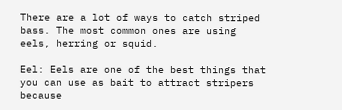There are a lot of ways to catch striped bass. The most common ones are using eels, herring or squid.

Eel: Eels are one of the best things that you can use as bait to attract stripers because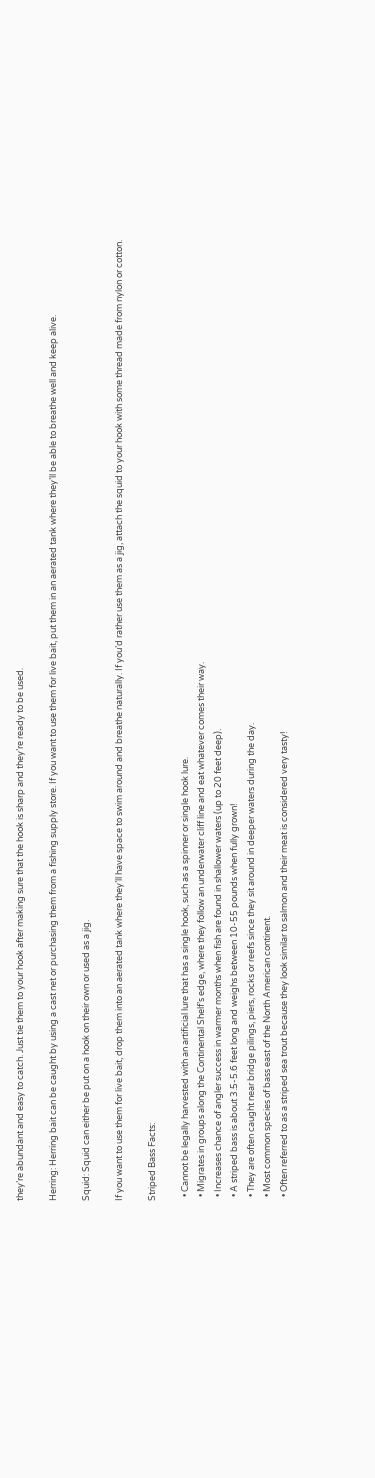they’re abundant and easy to catch. Just tie them to your hook after making sure that the hook is sharp and they’re ready to be used.

Herring: Herring bait can be caught by using a cast net or purchasing them from a fishing supply store. If you want to use them for live bait, put them in an aerated tank where they’ll be able to breathe well and keep alive.

Squid: Squid can either be put on a hook on their own or used as a jig.

If you want to use them for live bait, drop them into an aerated tank where they’ll have space to swim around and breathe naturally. If you’d rather use them as a jig, attach the squid to your hook with some thread made from nylon or cotton.

Striped Bass Facts:

  • Cannot be legally harvested with an artificial lure that has a single hook, such as a spinner or single hook lure.
  • Migrates in groups along the Continental Shelf’s edge, where they follow an underwater cliff line and eat whatever comes their way.
  • Increases chance of angler success in warmer months when fish are found in shallower waters (up to 20 feet deep).
  • A striped bass is about 3.5-5.6 feet long and weighs between 10-55 pounds when fully grown!
  • They are often caught near bridge pilings, piers, rocks or reefs since they sit around in deeper waters during the day.
  • Most common species of bass east of the North American continent.
  • Often referred to as a striped sea trout because they look similar to salmon and their meat is considered very tasty!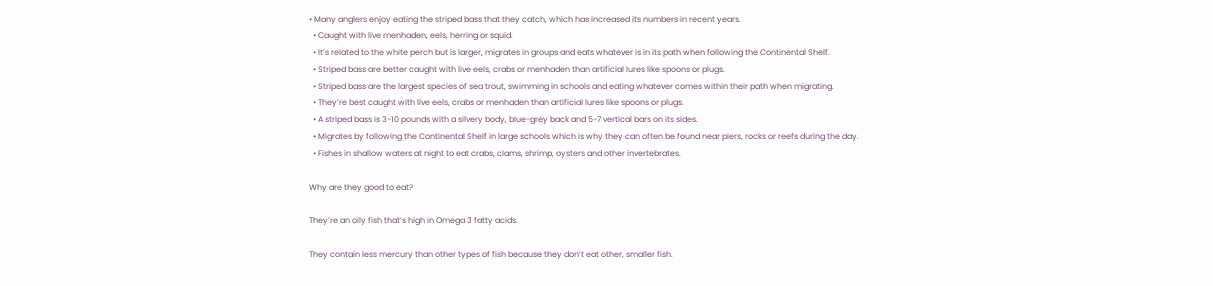• Many anglers enjoy eating the striped bass that they catch, which has increased its numbers in recent years.
  • Caught with live menhaden, eels, herring or squid.
  • It’s related to the white perch but is larger, migrates in groups and eats whatever is in its path when following the Continental Shelf.
  • Striped bass are better caught with live eels, crabs or menhaden than artificial lures like spoons or plugs.
  • Striped bass are the largest species of sea trout, swimming in schools and eating whatever comes within their path when migrating.
  • They’re best caught with live eels, crabs or menhaden than artificial lures like spoons or plugs.
  • A striped bass is 3-10 pounds with a silvery body, blue-grey back and 5-7 vertical bars on its sides.
  • Migrates by following the Continental Shelf in large schools which is why they can often be found near piers, rocks or reefs during the day.
  • Fishes in shallow waters at night to eat crabs, clams, shrimp, oysters and other invertebrates.

Why are they good to eat?

They’re an oily fish that’s high in Omega 3 fatty acids.

They contain less mercury than other types of fish because they don’t eat other, smaller fish.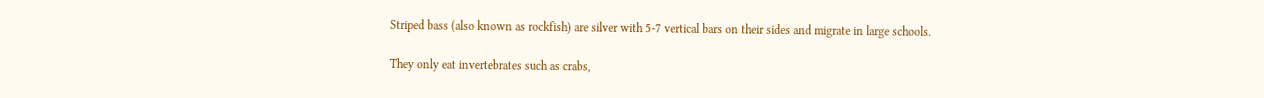Striped bass (also known as rockfish) are silver with 5-7 vertical bars on their sides and migrate in large schools.

They only eat invertebrates such as crabs,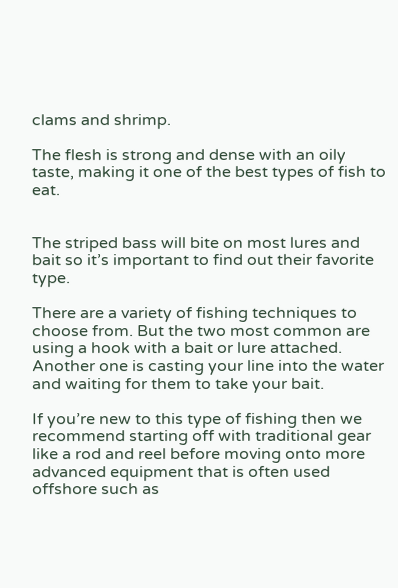clams and shrimp.

The flesh is strong and dense with an oily taste, making it one of the best types of fish to eat.


The striped bass will bite on most lures and bait so it’s important to find out their favorite type.

There are a variety of fishing techniques to choose from. But the two most common are using a hook with a bait or lure attached. Another one is casting your line into the water and waiting for them to take your bait.

If you’re new to this type of fishing then we recommend starting off with traditional gear like a rod and reel before moving onto more advanced equipment that is often used offshore such as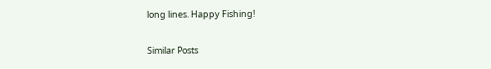long lines. Happy Fishing!

Similar Posts